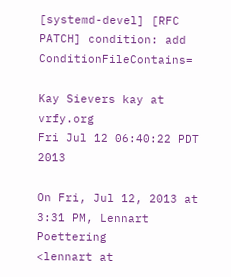[systemd-devel] [RFC PATCH] condition: add ConditionFileContains=

Kay Sievers kay at vrfy.org
Fri Jul 12 06:40:22 PDT 2013

On Fri, Jul 12, 2013 at 3:31 PM, Lennart Poettering
<lennart at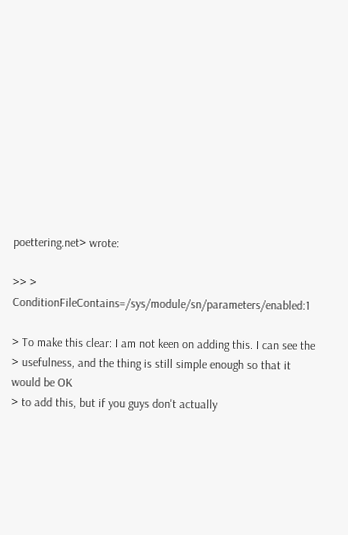poettering.net> wrote:

>> >   ConditionFileContains=/sys/module/sn/parameters/enabled:1

> To make this clear: I am not keen on adding this. I can see the
> usefulness, and the thing is still simple enough so that it would be OK
> to add this, but if you guys don't actually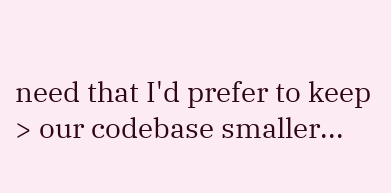need that I'd prefer to keep
> our codebase smaller...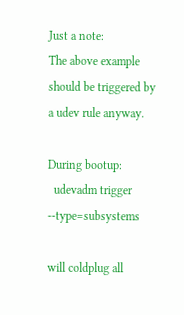Just a note:
The above example should be triggered by a udev rule anyway.

During bootup:
  udevadm trigger --type=subsystems

will coldplug all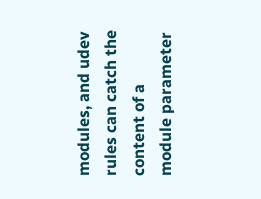modules, and udev rules can catch the content of a
module parameter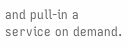and pull-in a service on demand.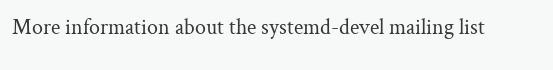More information about the systemd-devel mailing list